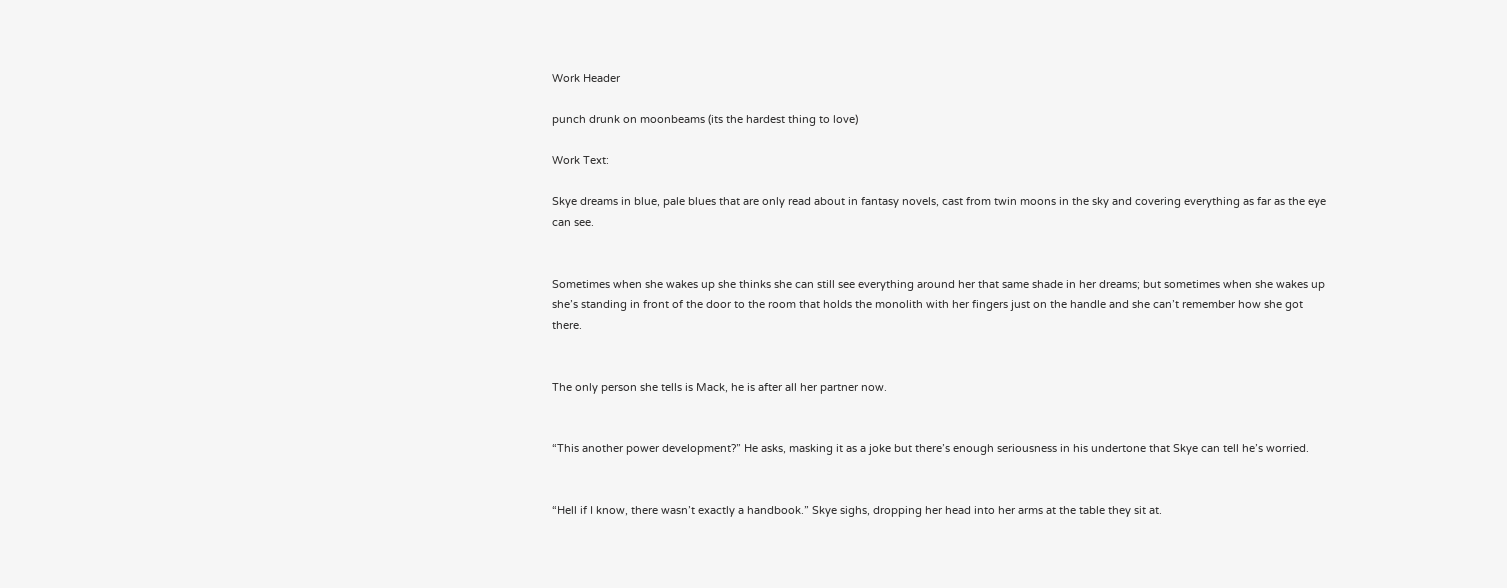Work Header

punch drunk on moonbeams (its the hardest thing to love)

Work Text:

Skye dreams in blue, pale blues that are only read about in fantasy novels, cast from twin moons in the sky and covering everything as far as the eye can see.


Sometimes when she wakes up she thinks she can still see everything around her that same shade in her dreams; but sometimes when she wakes up she’s standing in front of the door to the room that holds the monolith with her fingers just on the handle and she can’t remember how she got there.


The only person she tells is Mack, he is after all her partner now.


“This another power development?” He asks, masking it as a joke but there’s enough seriousness in his undertone that Skye can tell he’s worried.


“Hell if I know, there wasn’t exactly a handbook.” Skye sighs, dropping her head into her arms at the table they sit at.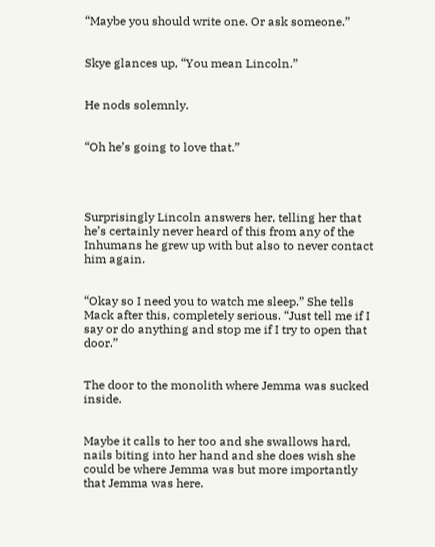“Maybe you should write one. Or ask someone.”


Skye glances up, “You mean Lincoln.”


He nods solemnly.


“Oh he’s going to love that.”




Surprisingly Lincoln answers her, telling her that he’s certainly never heard of this from any of the Inhumans he grew up with but also to never contact him again.


“Okay so I need you to watch me sleep.” She tells Mack after this, completely serious. “Just tell me if I say or do anything and stop me if I try to open that door.”


The door to the monolith where Jemma was sucked inside.


Maybe it calls to her too and she swallows hard, nails biting into her hand and she does wish she could be where Jemma was but more importantly that Jemma was here.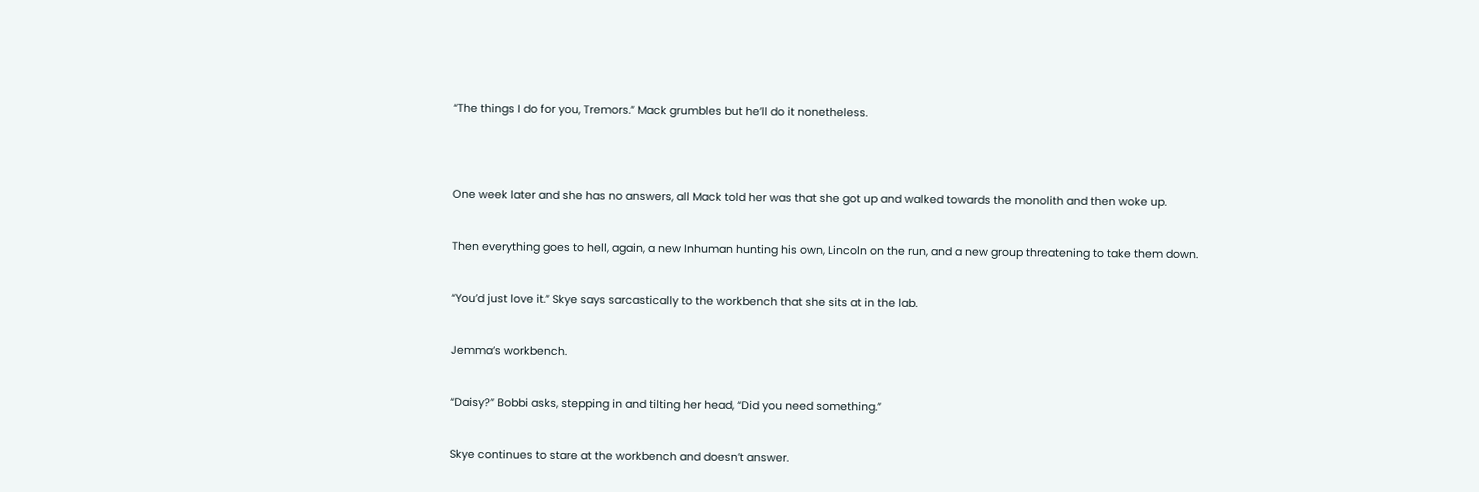“The things I do for you, Tremors.” Mack grumbles but he’ll do it nonetheless.




One week later and she has no answers, all Mack told her was that she got up and walked towards the monolith and then woke up.


Then everything goes to hell, again, a new Inhuman hunting his own, Lincoln on the run, and a new group threatening to take them down.


“You’d just love it.” Skye says sarcastically to the workbench that she sits at in the lab.


Jemma’s workbench.


“Daisy?” Bobbi asks, stepping in and tilting her head, “Did you need something.”


Skye continues to stare at the workbench and doesn’t answer.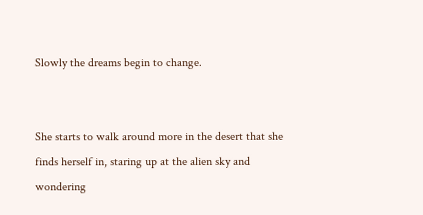Slowly the dreams begin to change.


She starts to walk around more in the desert that she finds herself in, staring up at the alien sky and wondering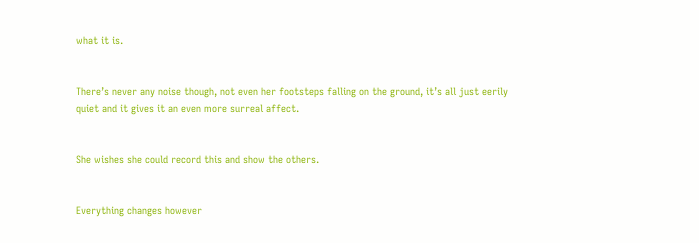what it is.


There’s never any noise though, not even her footsteps falling on the ground, it’s all just eerily quiet and it gives it an even more surreal affect.


She wishes she could record this and show the others.


Everything changes however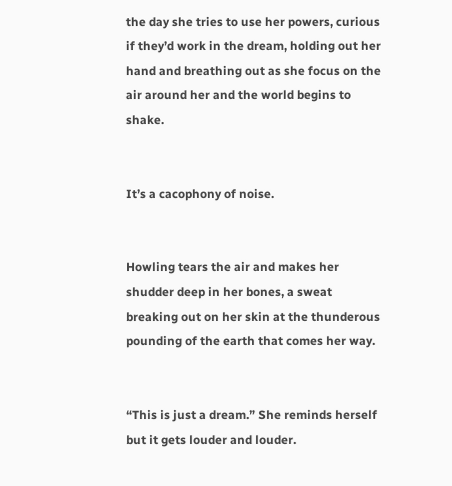the day she tries to use her powers, curious if they’d work in the dream, holding out her hand and breathing out as she focus on the air around her and the world begins to shake.


It’s a cacophony of noise.


Howling tears the air and makes her shudder deep in her bones, a sweat breaking out on her skin at the thunderous pounding of the earth that comes her way.


“This is just a dream.” She reminds herself but it gets louder and louder.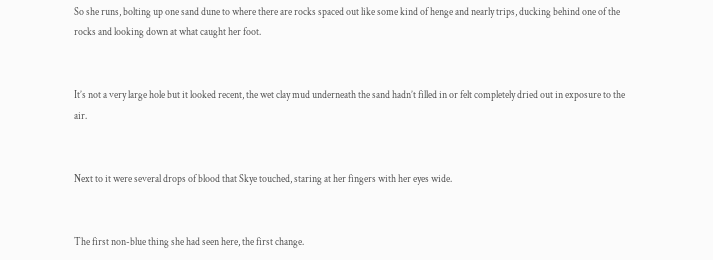So she runs, bolting up one sand dune to where there are rocks spaced out like some kind of henge and nearly trips, ducking behind one of the rocks and looking down at what caught her foot.


It’s not a very large hole but it looked recent, the wet clay mud underneath the sand hadn’t filled in or felt completely dried out in exposure to the air.


Next to it were several drops of blood that Skye touched, staring at her fingers with her eyes wide.


The first non-blue thing she had seen here, the first change.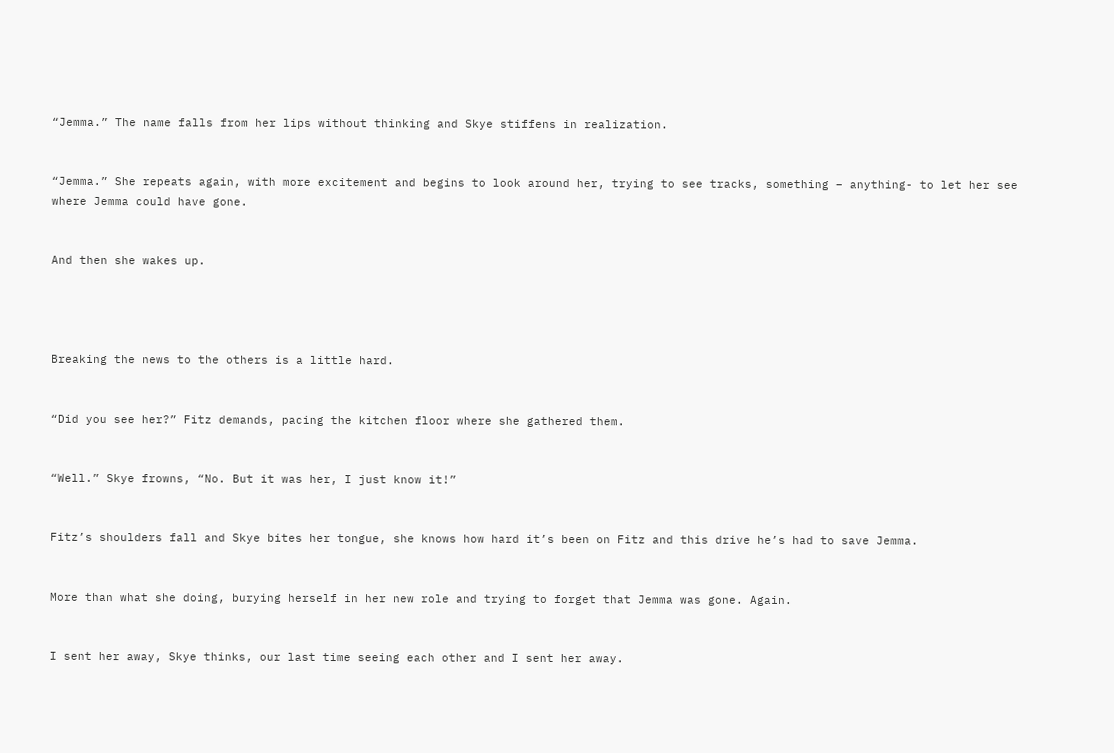“Jemma.” The name falls from her lips without thinking and Skye stiffens in realization.


“Jemma.” She repeats again, with more excitement and begins to look around her, trying to see tracks, something – anything- to let her see where Jemma could have gone.


And then she wakes up.




Breaking the news to the others is a little hard.


“Did you see her?” Fitz demands, pacing the kitchen floor where she gathered them.


“Well.” Skye frowns, “No. But it was her, I just know it!”


Fitz’s shoulders fall and Skye bites her tongue, she knows how hard it’s been on Fitz and this drive he’s had to save Jemma.


More than what she doing, burying herself in her new role and trying to forget that Jemma was gone. Again.


I sent her away, Skye thinks, our last time seeing each other and I sent her away.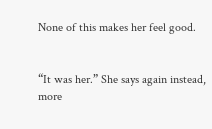None of this makes her feel good.


“It was her.” She says again instead, more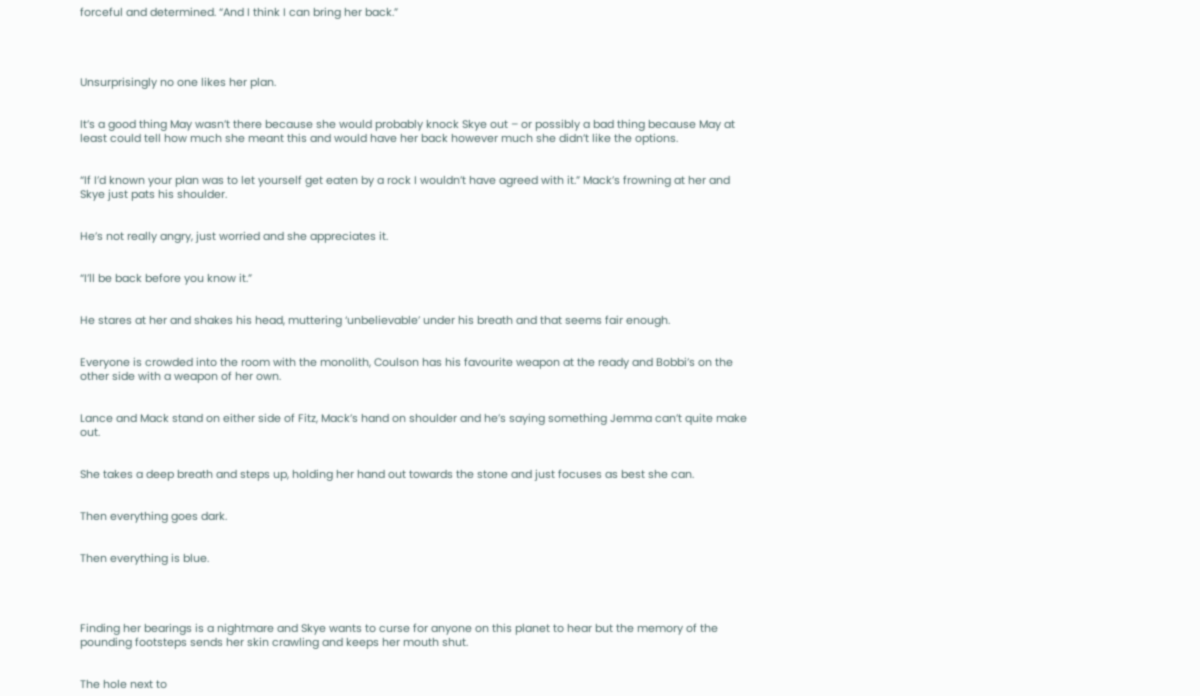forceful and determined. “And I think I can bring her back.”




Unsurprisingly no one likes her plan.


It’s a good thing May wasn’t there because she would probably knock Skye out – or possibly a bad thing because May at least could tell how much she meant this and would have her back however much she didn’t like the options.


“If I’d known your plan was to let yourself get eaten by a rock I wouldn’t have agreed with it.” Mack’s frowning at her and Skye just pats his shoulder.


He’s not really angry, just worried and she appreciates it.


“I’ll be back before you know it.”


He stares at her and shakes his head, muttering ‘unbelievable’ under his breath and that seems fair enough.


Everyone is crowded into the room with the monolith, Coulson has his favourite weapon at the ready and Bobbi’s on the other side with a weapon of her own.


Lance and Mack stand on either side of Fitz, Mack’s hand on shoulder and he’s saying something Jemma can’t quite make out.


She takes a deep breath and steps up, holding her hand out towards the stone and just focuses as best she can.


Then everything goes dark.


Then everything is blue.




Finding her bearings is a nightmare and Skye wants to curse for anyone on this planet to hear but the memory of the pounding footsteps sends her skin crawling and keeps her mouth shut.


The hole next to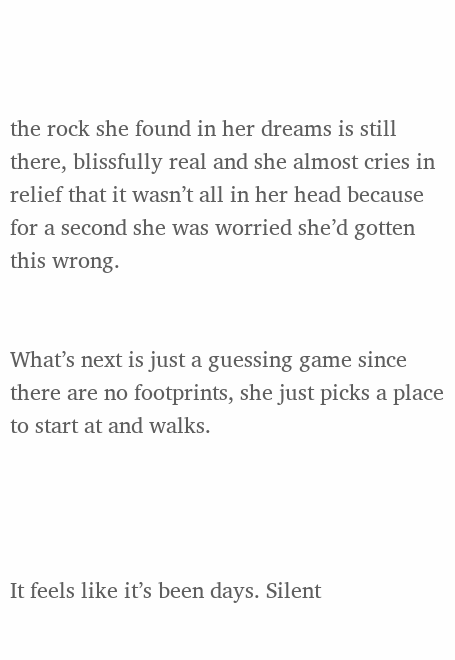the rock she found in her dreams is still there, blissfully real and she almost cries in relief that it wasn’t all in her head because for a second she was worried she’d gotten this wrong.


What’s next is just a guessing game since there are no footprints, she just picks a place to start at and walks.




It feels like it’s been days. Silent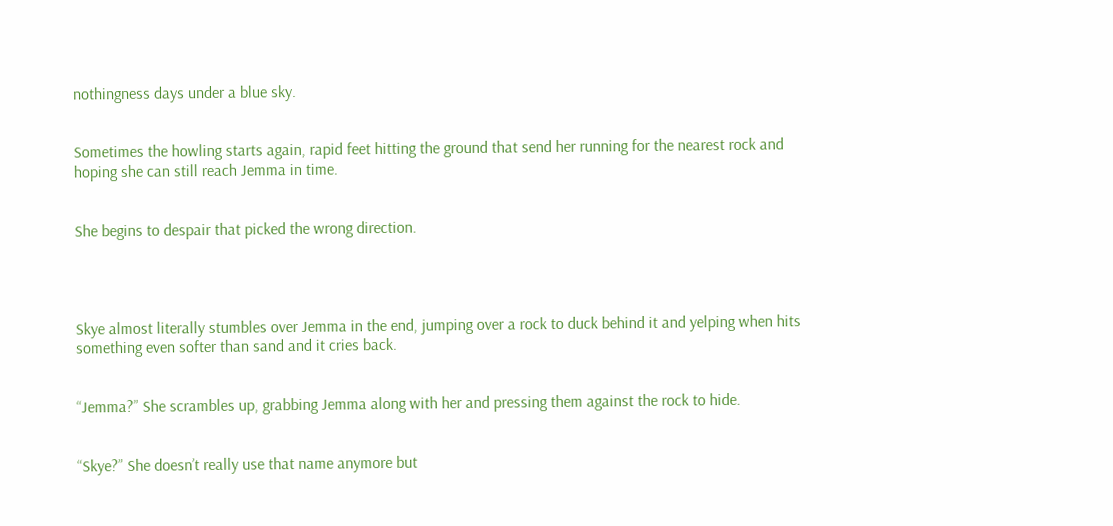nothingness days under a blue sky.


Sometimes the howling starts again, rapid feet hitting the ground that send her running for the nearest rock and hoping she can still reach Jemma in time.


She begins to despair that picked the wrong direction.




Skye almost literally stumbles over Jemma in the end, jumping over a rock to duck behind it and yelping when hits something even softer than sand and it cries back.


“Jemma?” She scrambles up, grabbing Jemma along with her and pressing them against the rock to hide.


“Skye?” She doesn’t really use that name anymore but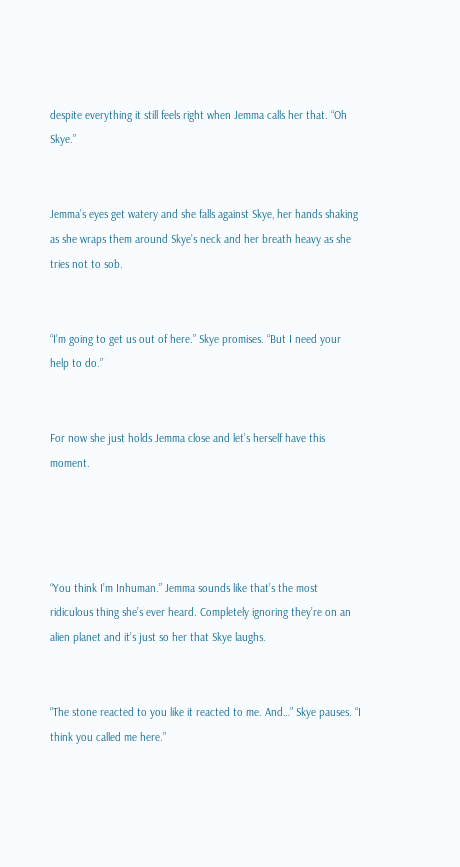despite everything it still feels right when Jemma calls her that. “Oh Skye.”


Jemma’s eyes get watery and she falls against Skye, her hands shaking as she wraps them around Skye’s neck and her breath heavy as she tries not to sob.


“I’m going to get us out of here.” Skye promises. “But I need your help to do.”


For now she just holds Jemma close and let’s herself have this moment.




“You think I’m Inhuman.” Jemma sounds like that’s the most ridiculous thing she’s ever heard. Completely ignoring they’re on an alien planet and it’s just so her that Skye laughs.


“The stone reacted to you like it reacted to me. And…” Skye pauses. “I think you called me here.”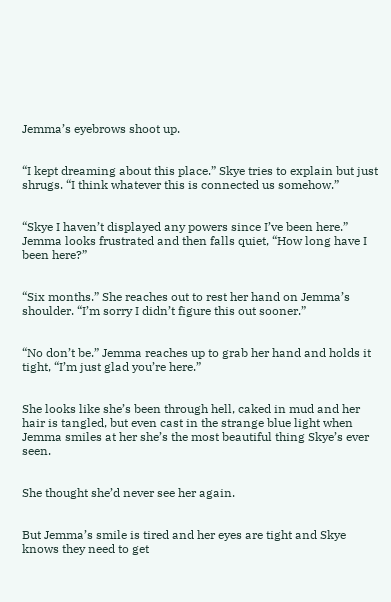Jemma’s eyebrows shoot up.


“I kept dreaming about this place.” Skye tries to explain but just shrugs. “I think whatever this is connected us somehow.”


“Skye I haven’t displayed any powers since I’ve been here.” Jemma looks frustrated and then falls quiet, “How long have I been here?”


“Six months.” She reaches out to rest her hand on Jemma’s shoulder. “I’m sorry I didn’t figure this out sooner.”


“No don’t be.” Jemma reaches up to grab her hand and holds it tight, “I’m just glad you’re here.”


She looks like she’s been through hell, caked in mud and her hair is tangled, but even cast in the strange blue light when Jemma smiles at her she’s the most beautiful thing Skye’s ever seen.


She thought she’d never see her again.


But Jemma’s smile is tired and her eyes are tight and Skye knows they need to get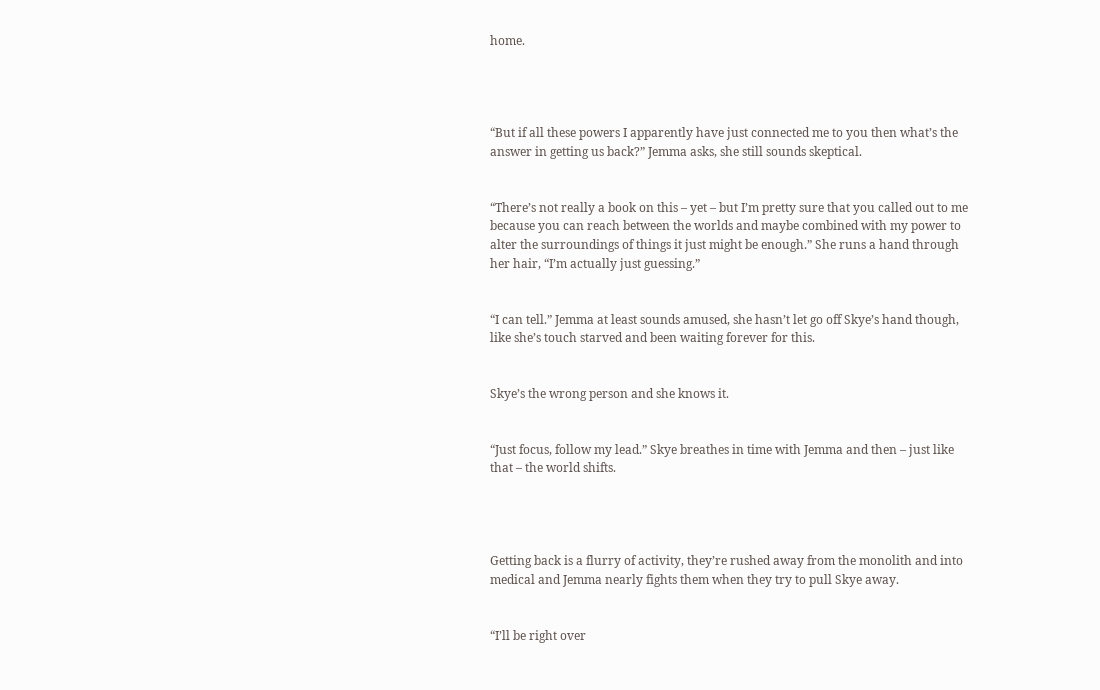home.




“But if all these powers I apparently have just connected me to you then what’s the answer in getting us back?” Jemma asks, she still sounds skeptical.


“There’s not really a book on this – yet – but I’m pretty sure that you called out to me because you can reach between the worlds and maybe combined with my power to alter the surroundings of things it just might be enough.” She runs a hand through her hair, “I’m actually just guessing.”


“I can tell.” Jemma at least sounds amused, she hasn’t let go off Skye’s hand though, like she’s touch starved and been waiting forever for this.


Skye’s the wrong person and she knows it.


“Just focus, follow my lead.” Skye breathes in time with Jemma and then – just like that – the world shifts.




Getting back is a flurry of activity, they’re rushed away from the monolith and into medical and Jemma nearly fights them when they try to pull Skye away.


“I’ll be right over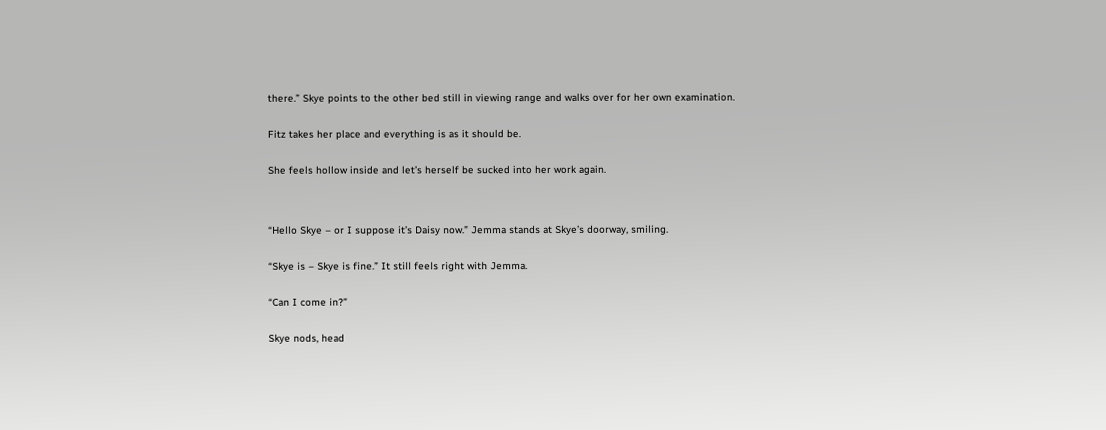there.” Skye points to the other bed still in viewing range and walks over for her own examination.


Fitz takes her place and everything is as it should be.


She feels hollow inside and let’s herself be sucked into her work again.




“Hello Skye – or I suppose it’s Daisy now.” Jemma stands at Skye’s doorway, smiling.


“Skye is – Skye is fine.” It still feels right with Jemma.


“Can I come in?”


Skye nods, head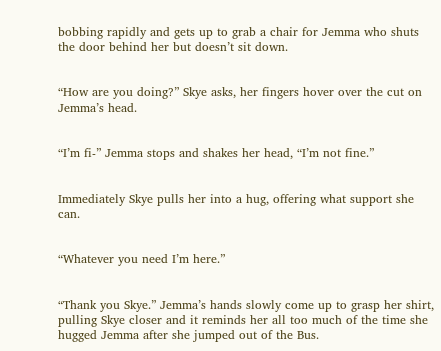bobbing rapidly and gets up to grab a chair for Jemma who shuts the door behind her but doesn’t sit down.


“How are you doing?” Skye asks, her fingers hover over the cut on Jemma’s head.


“I’m fi-” Jemma stops and shakes her head, “I’m not fine.”


Immediately Skye pulls her into a hug, offering what support she can.


“Whatever you need I’m here.”


“Thank you Skye.” Jemma’s hands slowly come up to grasp her shirt, pulling Skye closer and it reminds her all too much of the time she hugged Jemma after she jumped out of the Bus.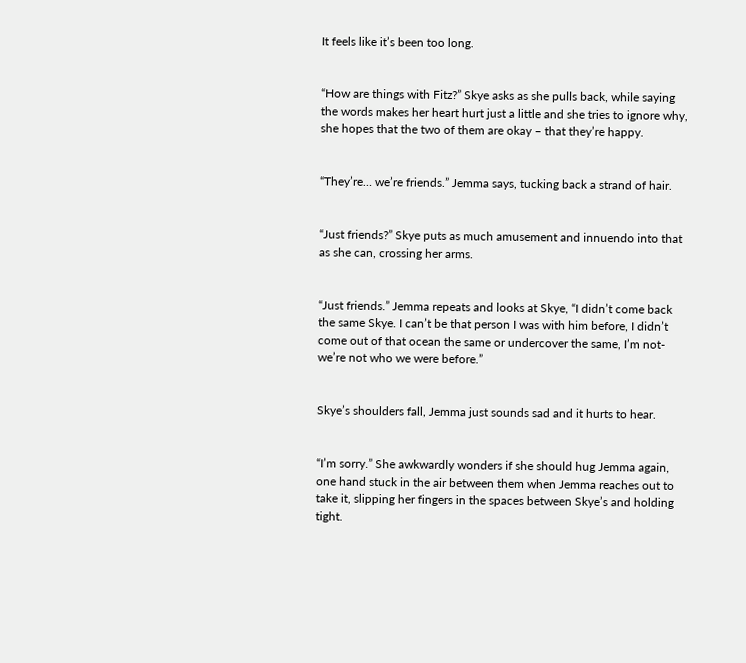It feels like it’s been too long.


“How are things with Fitz?” Skye asks as she pulls back, while saying the words makes her heart hurt just a little and she tries to ignore why, she hopes that the two of them are okay – that they’re happy.


“They’re… we’re friends.” Jemma says, tucking back a strand of hair.


“Just friends?” Skye puts as much amusement and innuendo into that as she can, crossing her arms.


“Just friends.” Jemma repeats and looks at Skye, “I didn’t come back the same Skye. I can’t be that person I was with him before, I didn’t come out of that ocean the same or undercover the same, I’m not- we’re not who we were before.”


Skye’s shoulders fall, Jemma just sounds sad and it hurts to hear.


“I’m sorry.” She awkwardly wonders if she should hug Jemma again, one hand stuck in the air between them when Jemma reaches out to take it, slipping her fingers in the spaces between Skye’s and holding tight.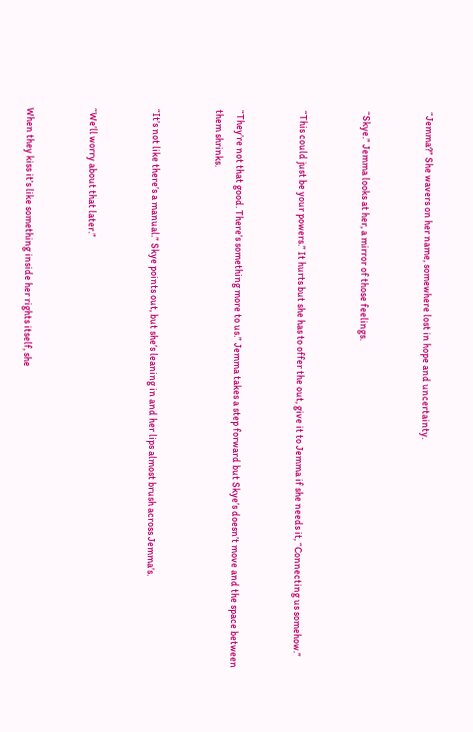“Jemma?” She wavers on her name, somewhere lost in hope and uncertainty.


“Skye.” Jemma looks at her, a mirror of those feelings.


“This could just be your powers.” It hurts but she has to offer the out, give it to Jemma if she needs it, “Connecting us somehow.”


“They’re not that good. There’s something more to us.” Jemma takes a step forward but Skye’s doesn’t move and the space between them shrinks.


“It’s not like there’s a manual.” Skye points out, but she’s leaning in and her lips almost brush across Jemma’s.


“We’ll worry about that later.”


When they kiss it’s like something inside her rights itself, she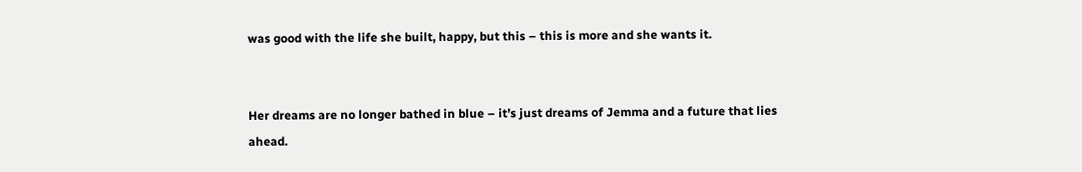was good with the life she built, happy, but this – this is more and she wants it.


Her dreams are no longer bathed in blue – it’s just dreams of Jemma and a future that lies ahead.